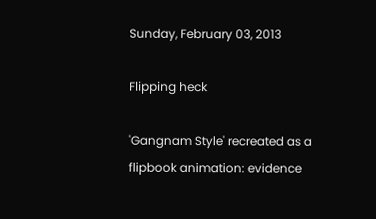Sunday, February 03, 2013

Flipping heck

'Gangnam Style' recreated as a flipbook animation: evidence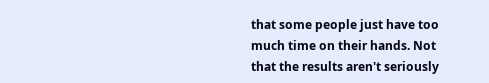that some people just have too much time on their hands. Not that the results aren't seriously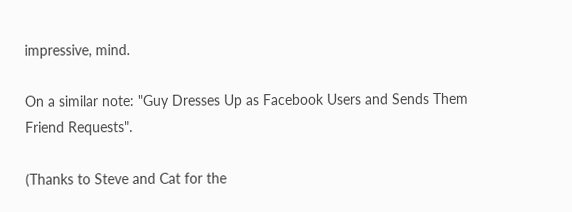impressive, mind.

On a similar note: "Guy Dresses Up as Facebook Users and Sends Them Friend Requests".

(Thanks to Steve and Cat for the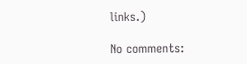links.)

No comments: